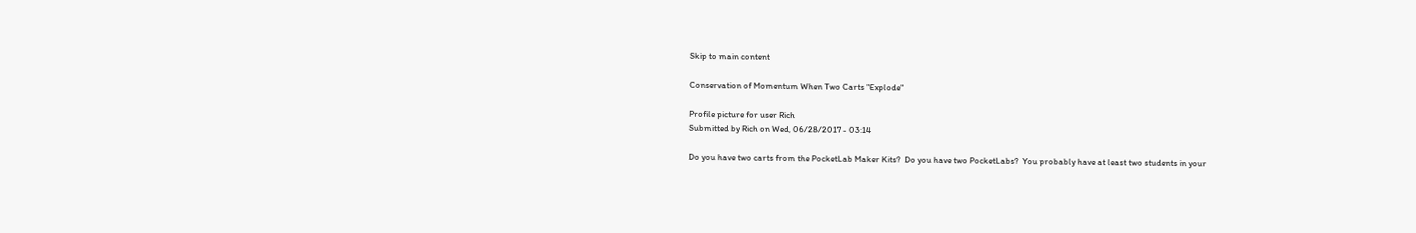Skip to main content

Conservation of Momentum When Two Carts "Explode"

Profile picture for user Rich
Submitted by Rich on Wed, 06/28/2017 - 03:14

Do you have two carts from the PocketLab Maker Kits?  Do you have two PocketLabs?  You probably have at least two students in your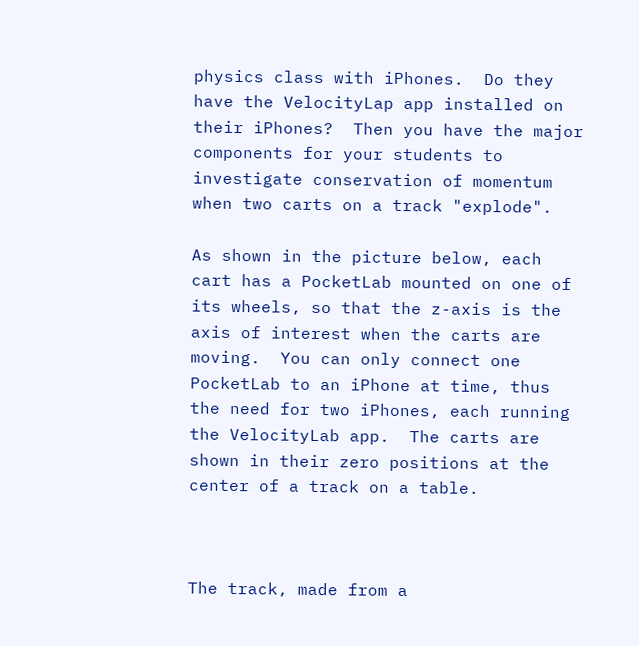physics class with iPhones.  Do they have the VelocityLap app installed on their iPhones?  Then you have the major components for your students to investigate conservation of momentum when two carts on a track "explode".

As shown in the picture below, each cart has a PocketLab mounted on one of its wheels, so that the z-axis is the axis of interest when the carts are moving.  You can only connect one PocketLab to an iPhone at time, thus the need for two iPhones, each running the VelocityLab app.  The carts are shown in their zero positions at the center of a track on a table.



The track, made from a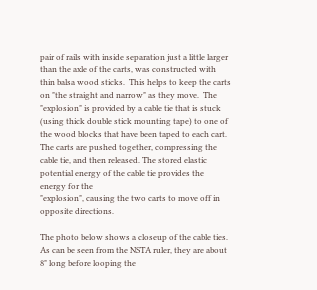pair of rails with inside separation just a little larger than the axle of the carts, was constructed with thin balsa wood sticks.  This helps to keep the carts on "the straight and narrow" as they move.  The "explosion" is provided by a cable tie that is stuck (using thick double stick mounting tape) to one of the wood blocks that have been taped to each cart.  The carts are pushed together, compressing the cable tie, and then released. The stored elastic potential energy of the cable tie provides the energy for the
"explosion", causing the two carts to move off in opposite directions.

The photo below shows a closeup of the cable ties.  As can be seen from the NSTA ruler, they are about 8" long before looping the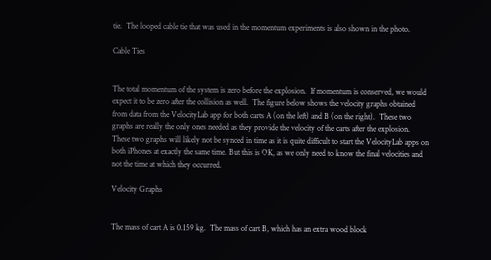tie.  The looped cable tie that was used in the momentum experiments is also shown in the photo.

Cable Ties


The total momentum of the system is zero before the explosion.  If momentum is conserved, we would expect it to be zero after the collision as well.  The figure below shows the velocity graphs obtained from data from the VelocityLab app for both carts A (on the left) and B (on the right).  These two graphs are really the only ones needed as they provide the velocity of the carts after the explosion.  These two graphs will likely not be synced in time as it is quite difficult to start the VelocityLab apps on both iPhones at exactly the same time. But this is OK, as we only need to know the final velocities and not the time at which they occurred.

Velocity Graphs


The mass of cart A is 0.159 kg.  The mass of cart B, which has an extra wood block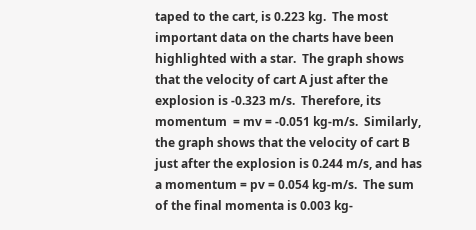taped to the cart, is 0.223 kg.  The most important data on the charts have been highlighted with a star.  The graph shows that the velocity of cart A just after the explosion is -0.323 m/s.  Therefore, its momentum  = mv = -0.051 kg-m/s.  Similarly, the graph shows that the velocity of cart B just after the explosion is 0.244 m/s, and has a momentum = pv = 0.054 kg-m/s.  The sum of the final momenta is 0.003 kg-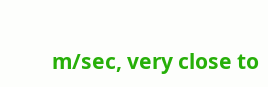m/sec, very close to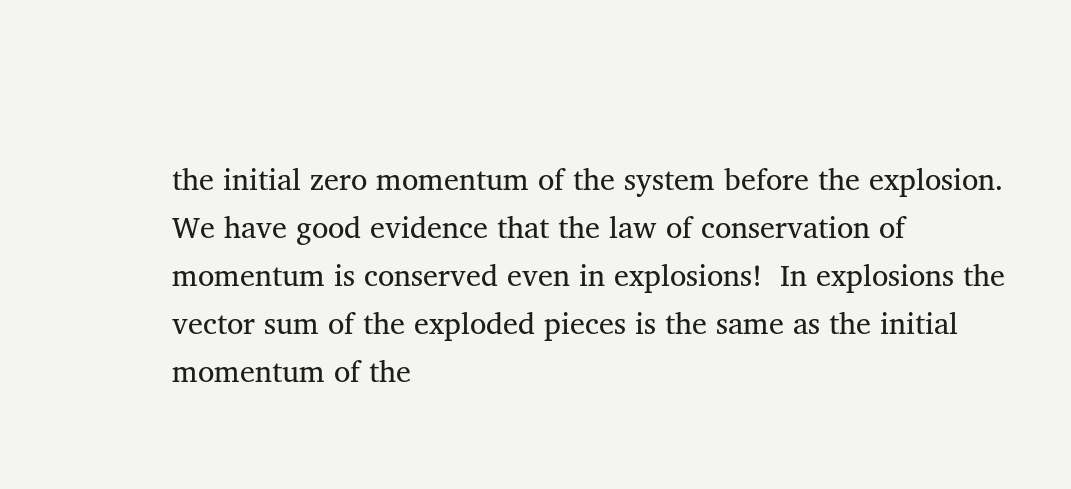the initial zero momentum of the system before the explosion.  We have good evidence that the law of conservation of momentum is conserved even in explosions!  In explosions the vector sum of the exploded pieces is the same as the initial momentum of the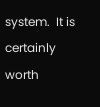system.  It is certainly worth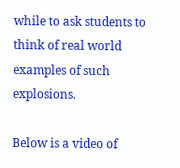while to ask students to think of real world examples of such explosions.

Below is a video of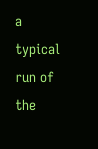a typical run of the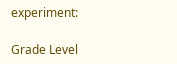experiment:

Grade Level